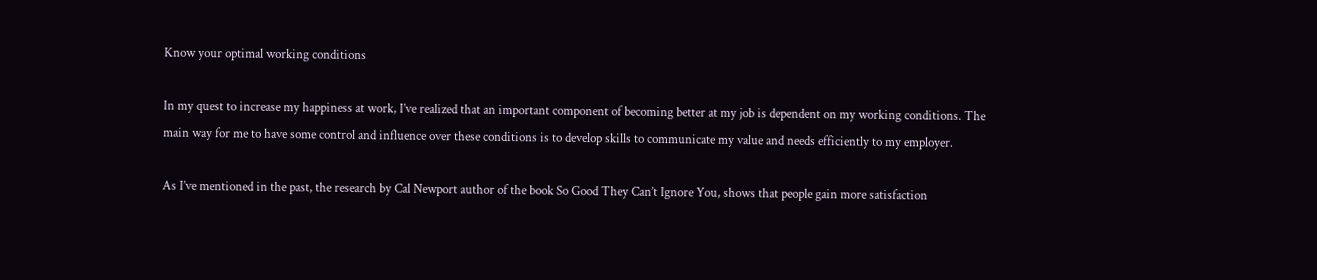Know your optimal working conditions

In my quest to increase my happiness at work, I’ve realized that an important component of becoming better at my job is dependent on my working conditions. The main way for me to have some control and influence over these conditions is to develop skills to communicate my value and needs efficiently to my employer.

As I’ve mentioned in the past, the research by Cal Newport author of the book So Good They Can’t Ignore You, shows that people gain more satisfaction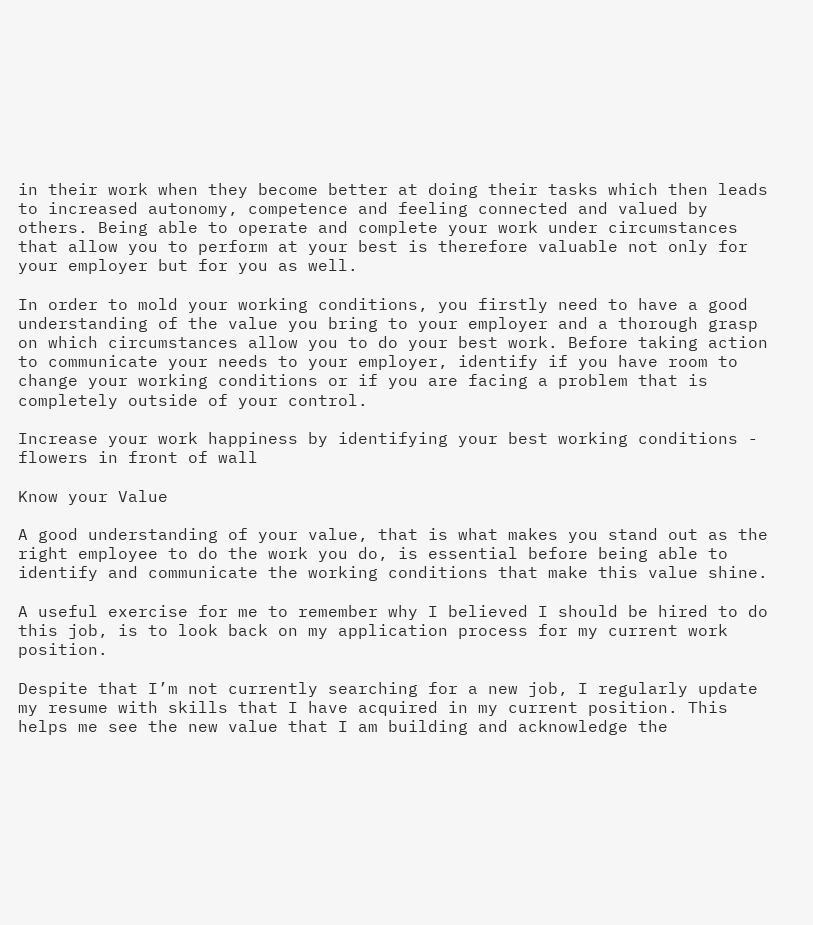in their work when they become better at doing their tasks which then leads to increased autonomy, competence and feeling connected and valued by others. Being able to operate and complete your work under circumstances that allow you to perform at your best is therefore valuable not only for your employer but for you as well.

In order to mold your working conditions, you firstly need to have a good understanding of the value you bring to your employer and a thorough grasp on which circumstances allow you to do your best work. Before taking action to communicate your needs to your employer, identify if you have room to change your working conditions or if you are facing a problem that is completely outside of your control.

Increase your work happiness by identifying your best working conditions - flowers in front of wall

Know your Value

A good understanding of your value, that is what makes you stand out as the right employee to do the work you do, is essential before being able to identify and communicate the working conditions that make this value shine.

A useful exercise for me to remember why I believed I should be hired to do this job, is to look back on my application process for my current work position.

Despite that I’m not currently searching for a new job, I regularly update my resume with skills that I have acquired in my current position. This helps me see the new value that I am building and acknowledge the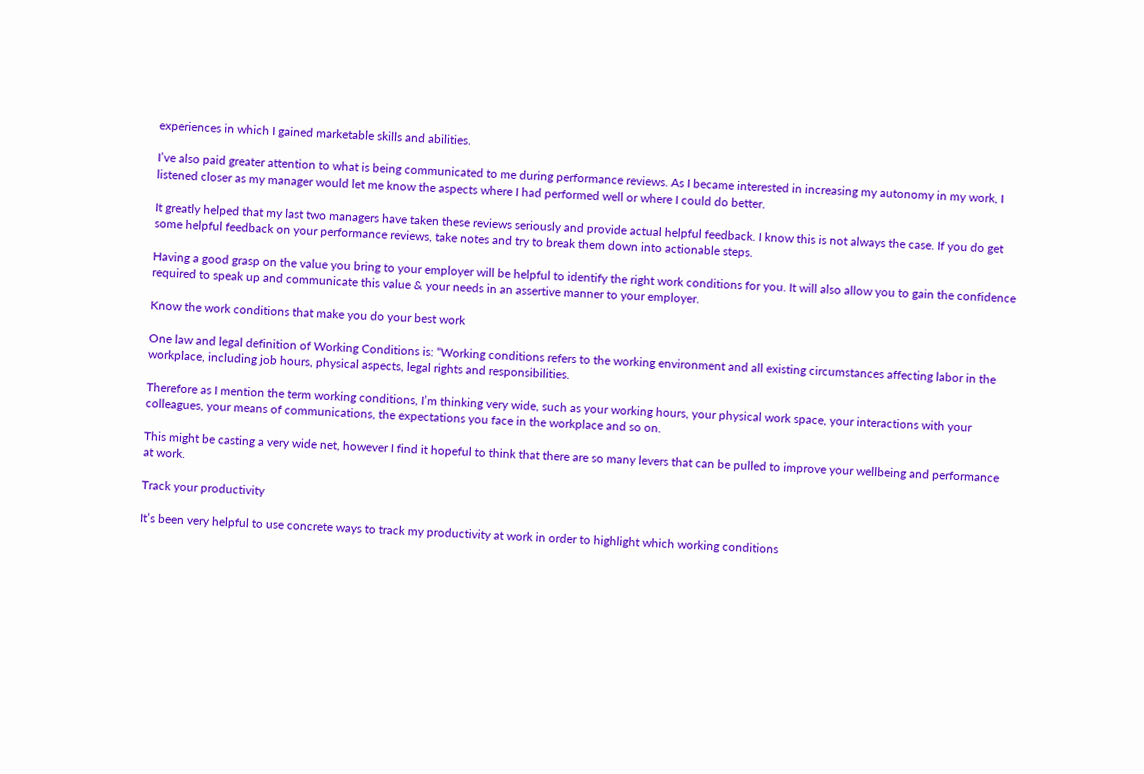experiences in which I gained marketable skills and abilities.

I’ve also paid greater attention to what is being communicated to me during performance reviews. As I became interested in increasing my autonomy in my work, I listened closer as my manager would let me know the aspects where I had performed well or where I could do better.

It greatly helped that my last two managers have taken these reviews seriously and provide actual helpful feedback. I know this is not always the case. If you do get some helpful feedback on your performance reviews, take notes and try to break them down into actionable steps.

Having a good grasp on the value you bring to your employer will be helpful to identify the right work conditions for you. It will also allow you to gain the confidence required to speak up and communicate this value & your needs in an assertive manner to your employer.

Know the work conditions that make you do your best work

One law and legal definition of Working Conditions is: “Working conditions refers to the working environment and all existing circumstances affecting labor in the workplace, including job hours, physical aspects, legal rights and responsibilities.

Therefore as I mention the term working conditions, I’m thinking very wide, such as your working hours, your physical work space, your interactions with your colleagues, your means of communications, the expectations you face in the workplace and so on.

This might be casting a very wide net, however I find it hopeful to think that there are so many levers that can be pulled to improve your wellbeing and performance at work.

Track your productivity

It’s been very helpful to use concrete ways to track my productivity at work in order to highlight which working conditions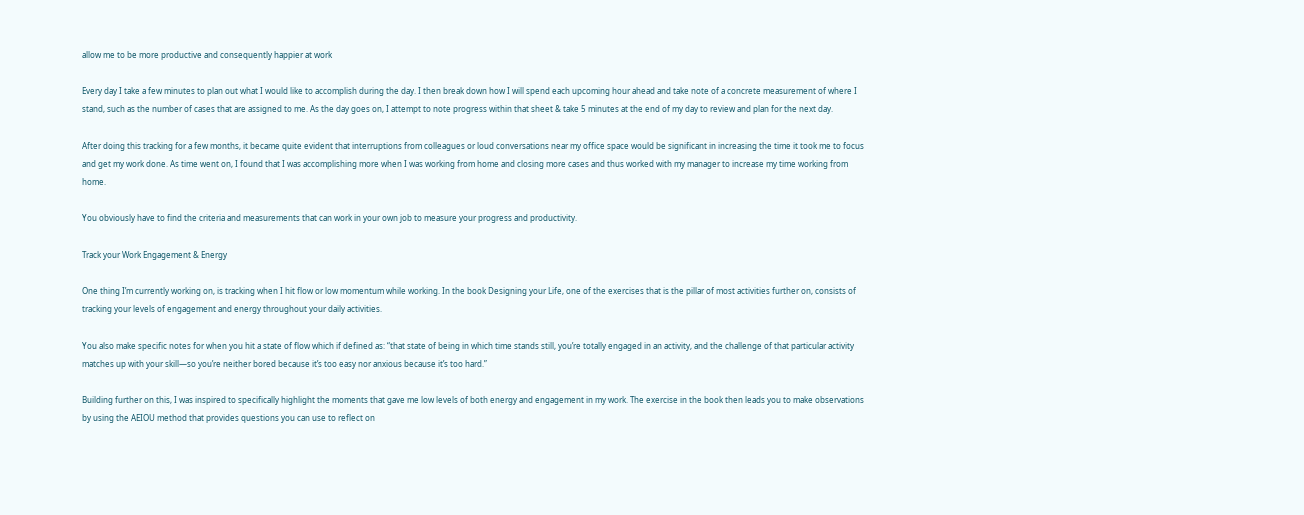allow me to be more productive and consequently happier at work

Every day I take a few minutes to plan out what I would like to accomplish during the day. I then break down how I will spend each upcoming hour ahead and take note of a concrete measurement of where I stand, such as the number of cases that are assigned to me. As the day goes on, I attempt to note progress within that sheet & take 5 minutes at the end of my day to review and plan for the next day.

After doing this tracking for a few months, it became quite evident that interruptions from colleagues or loud conversations near my office space would be significant in increasing the time it took me to focus and get my work done. As time went on, I found that I was accomplishing more when I was working from home and closing more cases and thus worked with my manager to increase my time working from home.

You obviously have to find the criteria and measurements that can work in your own job to measure your progress and productivity.

Track your Work Engagement & Energy

One thing I’m currently working on, is tracking when I hit flow or low momentum while working. In the book Designing your Life, one of the exercises that is the pillar of most activities further on, consists of tracking your levels of engagement and energy throughout your daily activities.

You also make specific notes for when you hit a state of flow which if defined as: “that state of being in which time stands still, you’re totally engaged in an activity, and the challenge of that particular activity matches up with your skill—so you’re neither bored because it’s too easy nor anxious because it’s too hard.”

Building further on this, I was inspired to specifically highlight the moments that gave me low levels of both energy and engagement in my work. The exercise in the book then leads you to make observations by using the AEIOU method that provides questions you can use to reflect on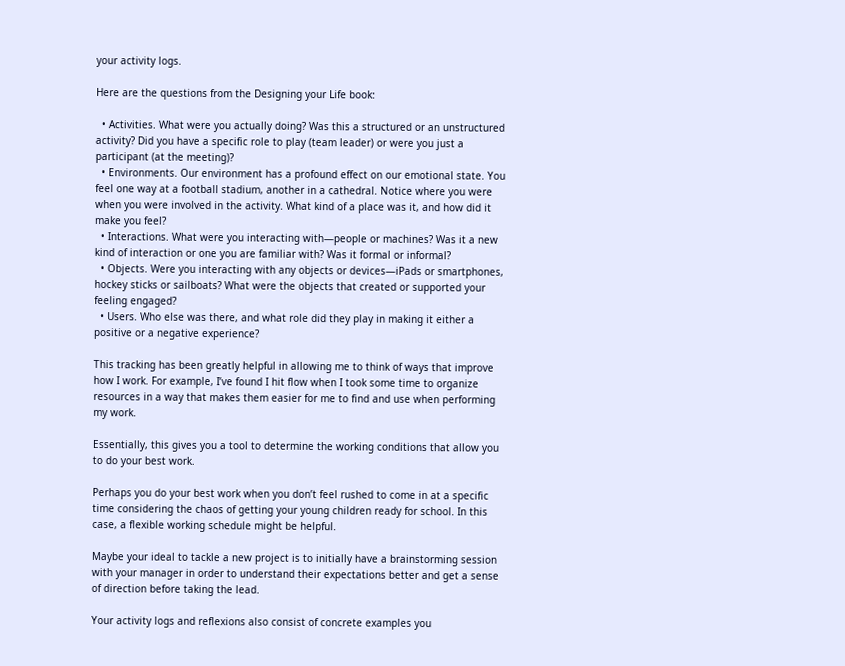your activity logs.

Here are the questions from the Designing your Life book:

  • Activities. What were you actually doing? Was this a structured or an unstructured activity? Did you have a specific role to play (team leader) or were you just a participant (at the meeting)?
  • Environments. Our environment has a profound effect on our emotional state. You feel one way at a football stadium, another in a cathedral. Notice where you were when you were involved in the activity. What kind of a place was it, and how did it make you feel?
  • Interactions. What were you interacting with—people or machines? Was it a new kind of interaction or one you are familiar with? Was it formal or informal?
  • Objects. Were you interacting with any objects or devices—iPads or smartphones, hockey sticks or sailboats? What were the objects that created or supported your feeling engaged?
  • Users. Who else was there, and what role did they play in making it either a positive or a negative experience?

This tracking has been greatly helpful in allowing me to think of ways that improve how I work. For example, I’ve found I hit flow when I took some time to organize resources in a way that makes them easier for me to find and use when performing my work.

Essentially, this gives you a tool to determine the working conditions that allow you to do your best work.

Perhaps you do your best work when you don’t feel rushed to come in at a specific time considering the chaos of getting your young children ready for school. In this case, a flexible working schedule might be helpful.

Maybe your ideal to tackle a new project is to initially have a brainstorming session with your manager in order to understand their expectations better and get a sense of direction before taking the lead.

Your activity logs and reflexions also consist of concrete examples you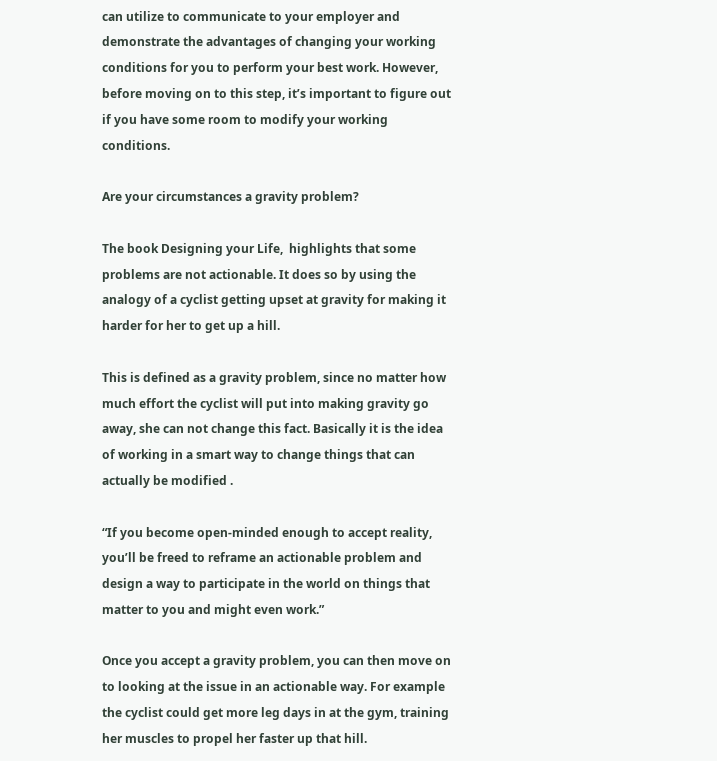can utilize to communicate to your employer and demonstrate the advantages of changing your working conditions for you to perform your best work. However, before moving on to this step, it’s important to figure out if you have some room to modify your working conditions.

Are your circumstances a gravity problem?

The book Designing your Life,  highlights that some problems are not actionable. It does so by using the analogy of a cyclist getting upset at gravity for making it harder for her to get up a hill.

This is defined as a gravity problem, since no matter how much effort the cyclist will put into making gravity go away, she can not change this fact. Basically it is the idea of working in a smart way to change things that can actually be modified .

“If you become open-minded enough to accept reality, you’ll be freed to reframe an actionable problem and design a way to participate in the world on things that matter to you and might even work.”

Once you accept a gravity problem, you can then move on to looking at the issue in an actionable way. For example the cyclist could get more leg days in at the gym, training her muscles to propel her faster up that hill.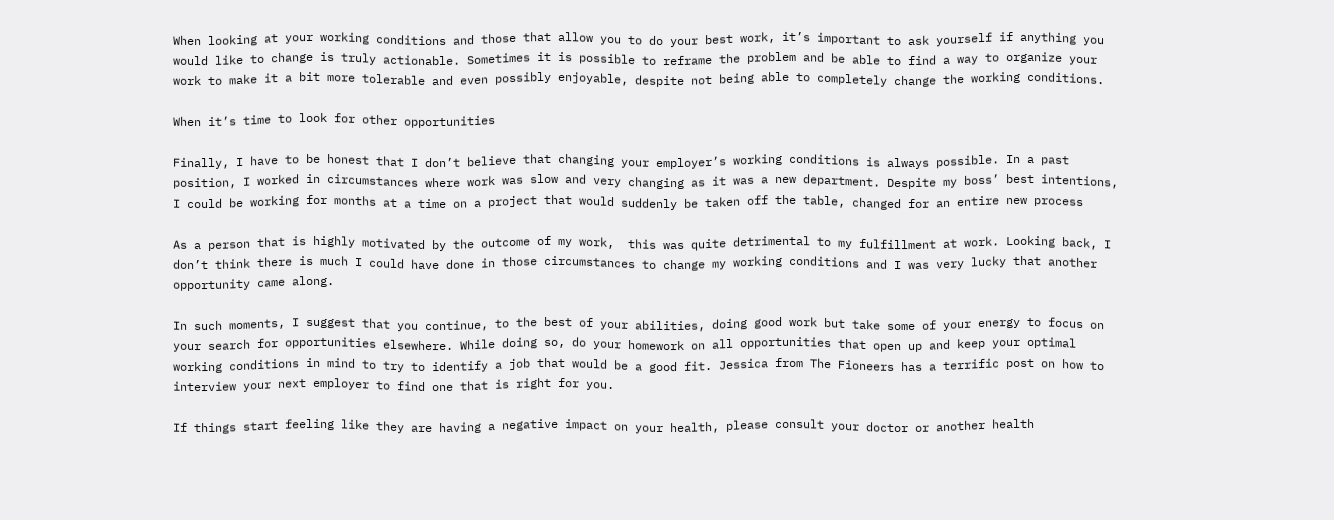When looking at your working conditions and those that allow you to do your best work, it’s important to ask yourself if anything you would like to change is truly actionable. Sometimes it is possible to reframe the problem and be able to find a way to organize your work to make it a bit more tolerable and even possibly enjoyable, despite not being able to completely change the working conditions.

When it’s time to look for other opportunities

Finally, I have to be honest that I don’t believe that changing your employer’s working conditions is always possible. In a past position, I worked in circumstances where work was slow and very changing as it was a new department. Despite my boss’ best intentions, I could be working for months at a time on a project that would suddenly be taken off the table, changed for an entire new process

As a person that is highly motivated by the outcome of my work,  this was quite detrimental to my fulfillment at work. Looking back, I don’t think there is much I could have done in those circumstances to change my working conditions and I was very lucky that another opportunity came along.

In such moments, I suggest that you continue, to the best of your abilities, doing good work but take some of your energy to focus on your search for opportunities elsewhere. While doing so, do your homework on all opportunities that open up and keep your optimal working conditions in mind to try to identify a job that would be a good fit. Jessica from The Fioneers has a terrific post on how to interview your next employer to find one that is right for you.

If things start feeling like they are having a negative impact on your health, please consult your doctor or another health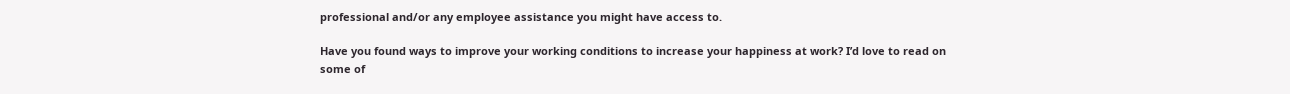professional and/or any employee assistance you might have access to.

Have you found ways to improve your working conditions to increase your happiness at work? I’d love to read on some of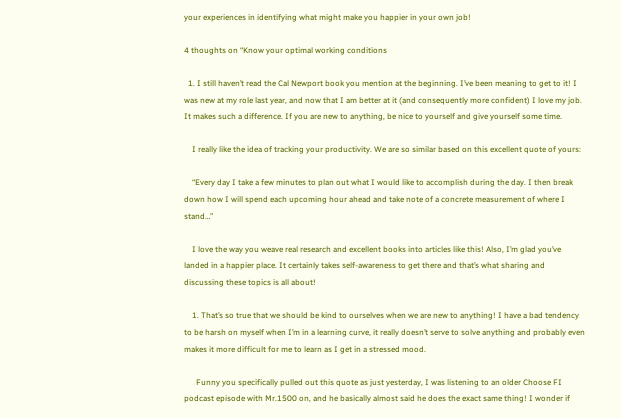your experiences in identifying what might make you happier in your own job!

4 thoughts on “Know your optimal working conditions

  1. I still haven’t read the Cal Newport book you mention at the beginning. I’ve been meaning to get to it! I was new at my role last year, and now that I am better at it (and consequently more confident) I love my job. It makes such a difference. If you are new to anything, be nice to yourself and give yourself some time.

    I really like the idea of tracking your productivity. We are so similar based on this excellent quote of yours:

    “Every day I take a few minutes to plan out what I would like to accomplish during the day. I then break down how I will spend each upcoming hour ahead and take note of a concrete measurement of where I stand…”

    I love the way you weave real research and excellent books into articles like this! Also, I’m glad you’ve landed in a happier place. It certainly takes self-awareness to get there and that’s what sharing and discussing these topics is all about!

    1. That’s so true that we should be kind to ourselves when we are new to anything! I have a bad tendency to be harsh on myself when I’m in a learning curve, it really doesn’t serve to solve anything and probably even makes it more difficult for me to learn as I get in a stressed mood.

      Funny you specifically pulled out this quote as just yesterday, I was listening to an older Choose FI podcast episode with Mr.1500 on, and he basically almost said he does the exact same thing! I wonder if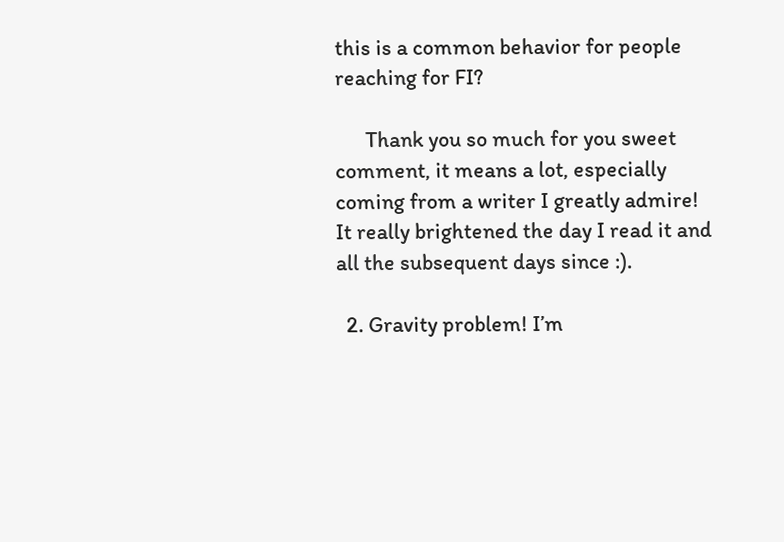this is a common behavior for people reaching for FI?

      Thank you so much for you sweet comment, it means a lot, especially coming from a writer I greatly admire! It really brightened the day I read it and all the subsequent days since :).

  2. Gravity problem! I’m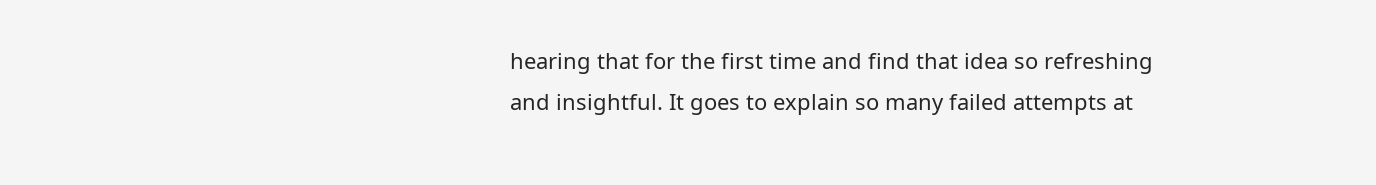hearing that for the first time and find that idea so refreshing and insightful. It goes to explain so many failed attempts at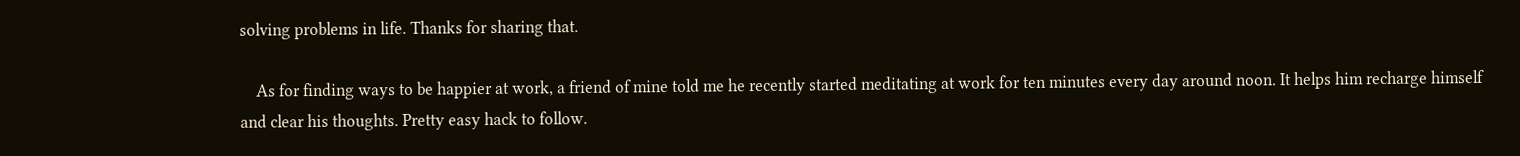solving problems in life. Thanks for sharing that.

    As for finding ways to be happier at work, a friend of mine told me he recently started meditating at work for ten minutes every day around noon. It helps him recharge himself and clear his thoughts. Pretty easy hack to follow.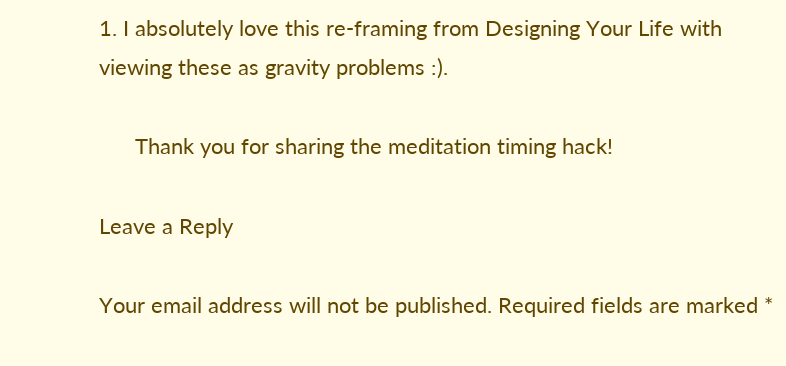1. I absolutely love this re-framing from Designing Your Life with viewing these as gravity problems :).

      Thank you for sharing the meditation timing hack!

Leave a Reply

Your email address will not be published. Required fields are marked *